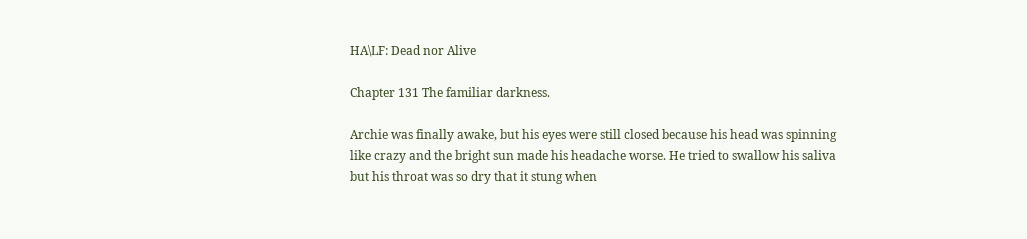HA\LF: Dead nor Alive

Chapter 131 The familiar darkness.

Archie was finally awake, but his eyes were still closed because his head was spinning like crazy and the bright sun made his headache worse. He tried to swallow his saliva but his throat was so dry that it stung when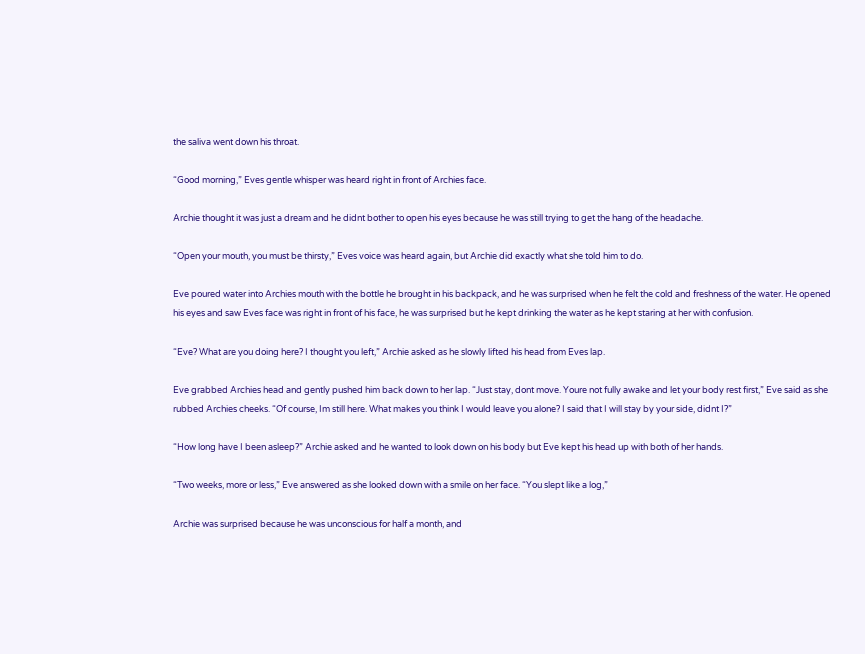the saliva went down his throat.

“Good morning,” Eves gentle whisper was heard right in front of Archies face.

Archie thought it was just a dream and he didnt bother to open his eyes because he was still trying to get the hang of the headache.

“Open your mouth, you must be thirsty,” Eves voice was heard again, but Archie did exactly what she told him to do.

Eve poured water into Archies mouth with the bottle he brought in his backpack, and he was surprised when he felt the cold and freshness of the water. He opened his eyes and saw Eves face was right in front of his face, he was surprised but he kept drinking the water as he kept staring at her with confusion.

“Eve? What are you doing here? I thought you left,” Archie asked as he slowly lifted his head from Eves lap.

Eve grabbed Archies head and gently pushed him back down to her lap. “Just stay, dont move. Youre not fully awake and let your body rest first,” Eve said as she rubbed Archies cheeks. “Of course, Im still here. What makes you think I would leave you alone? I said that I will stay by your side, didnt I?”

“How long have I been asleep?” Archie asked and he wanted to look down on his body but Eve kept his head up with both of her hands.

“Two weeks, more or less,” Eve answered as she looked down with a smile on her face. “You slept like a log,”

Archie was surprised because he was unconscious for half a month, and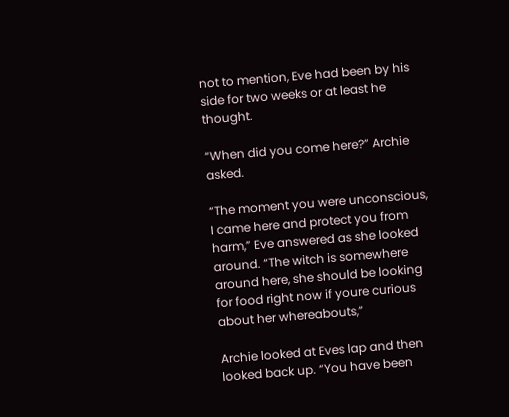not to mention, Eve had been by his side for two weeks or at least he thought.

“When did you come here?” Archie asked.

“The moment you were unconscious, I came here and protect you from harm,” Eve answered as she looked around. “The witch is somewhere around here, she should be looking for food right now if youre curious about her whereabouts,”

Archie looked at Eves lap and then looked back up. “You have been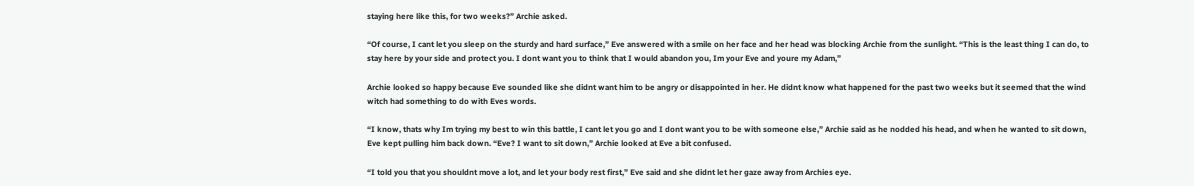staying here like this, for two weeks?” Archie asked.

“Of course, I cant let you sleep on the sturdy and hard surface,” Eve answered with a smile on her face and her head was blocking Archie from the sunlight. “This is the least thing I can do, to stay here by your side and protect you. I dont want you to think that I would abandon you, Im your Eve and youre my Adam,”

Archie looked so happy because Eve sounded like she didnt want him to be angry or disappointed in her. He didnt know what happened for the past two weeks but it seemed that the wind witch had something to do with Eves words.

“I know, thats why Im trying my best to win this battle, I cant let you go and I dont want you to be with someone else,” Archie said as he nodded his head, and when he wanted to sit down, Eve kept pulling him back down. “Eve? I want to sit down,” Archie looked at Eve a bit confused.

“I told you that you shouldnt move a lot, and let your body rest first,” Eve said and she didnt let her gaze away from Archies eye.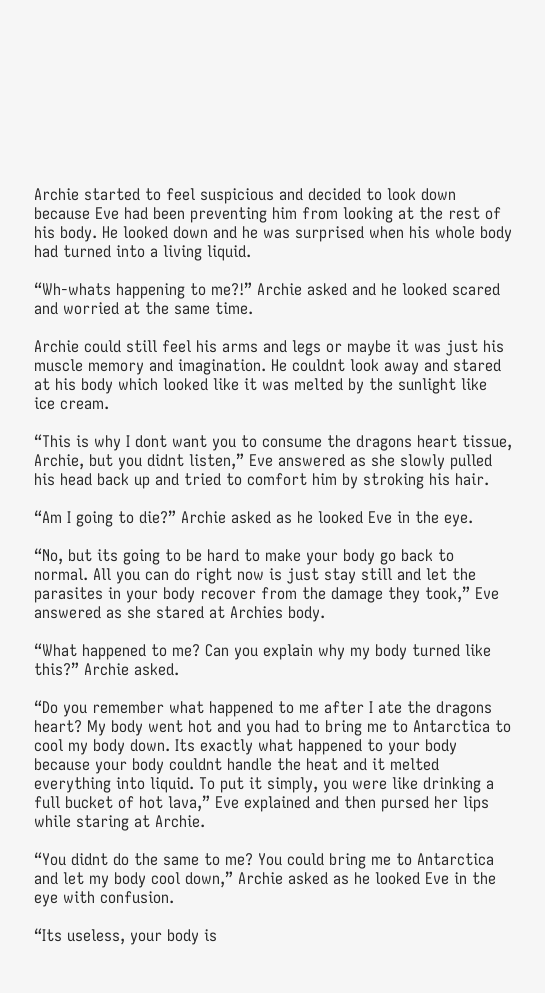Archie started to feel suspicious and decided to look down because Eve had been preventing him from looking at the rest of his body. He looked down and he was surprised when his whole body had turned into a living liquid.

“Wh-whats happening to me?!” Archie asked and he looked scared and worried at the same time.

Archie could still feel his arms and legs or maybe it was just his muscle memory and imagination. He couldnt look away and stared at his body which looked like it was melted by the sunlight like ice cream.

“This is why I dont want you to consume the dragons heart tissue, Archie, but you didnt listen,” Eve answered as she slowly pulled his head back up and tried to comfort him by stroking his hair.

“Am I going to die?” Archie asked as he looked Eve in the eye.

“No, but its going to be hard to make your body go back to normal. All you can do right now is just stay still and let the parasites in your body recover from the damage they took,” Eve answered as she stared at Archies body.

“What happened to me? Can you explain why my body turned like this?” Archie asked.

“Do you remember what happened to me after I ate the dragons heart? My body went hot and you had to bring me to Antarctica to cool my body down. Its exactly what happened to your body because your body couldnt handle the heat and it melted everything into liquid. To put it simply, you were like drinking a full bucket of hot lava,” Eve explained and then pursed her lips while staring at Archie.

“You didnt do the same to me? You could bring me to Antarctica and let my body cool down,” Archie asked as he looked Eve in the eye with confusion.

“Its useless, your body is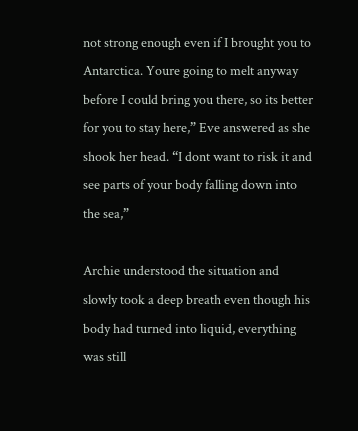not strong enough even if I brought you to Antarctica. Youre going to melt anyway before I could bring you there, so its better for you to stay here,” Eve answered as she shook her head. “I dont want to risk it and see parts of your body falling down into the sea,”

Archie understood the situation and slowly took a deep breath even though his body had turned into liquid, everything was still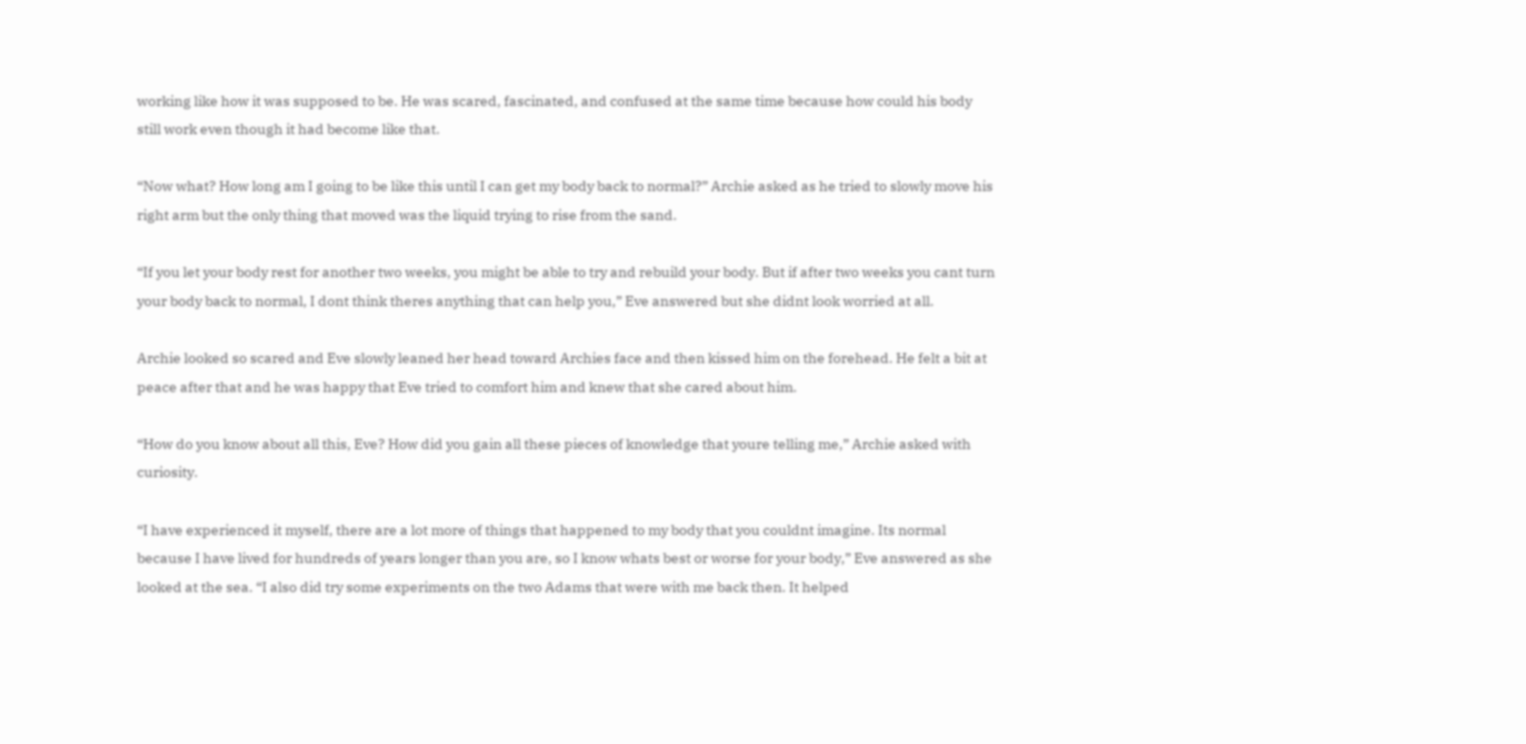working like how it was supposed to be. He was scared, fascinated, and confused at the same time because how could his body still work even though it had become like that.

“Now what? How long am I going to be like this until I can get my body back to normal?” Archie asked as he tried to slowly move his right arm but the only thing that moved was the liquid trying to rise from the sand.

“If you let your body rest for another two weeks, you might be able to try and rebuild your body. But if after two weeks you cant turn your body back to normal, I dont think theres anything that can help you,” Eve answered but she didnt look worried at all.

Archie looked so scared and Eve slowly leaned her head toward Archies face and then kissed him on the forehead. He felt a bit at peace after that and he was happy that Eve tried to comfort him and knew that she cared about him.

“How do you know about all this, Eve? How did you gain all these pieces of knowledge that youre telling me,” Archie asked with curiosity.

“I have experienced it myself, there are a lot more of things that happened to my body that you couldnt imagine. Its normal because I have lived for hundreds of years longer than you are, so I know whats best or worse for your body,” Eve answered as she looked at the sea. “I also did try some experiments on the two Adams that were with me back then. It helped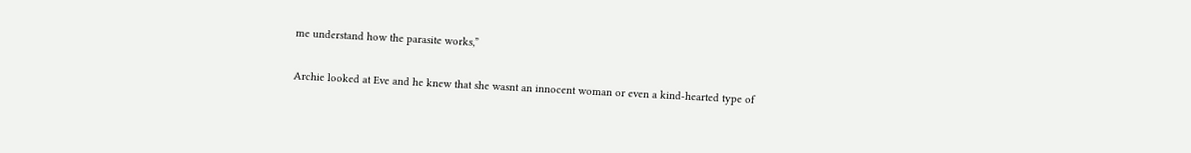me understand how the parasite works,”

Archie looked at Eve and he knew that she wasnt an innocent woman or even a kind-hearted type of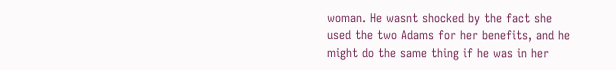woman. He wasnt shocked by the fact she used the two Adams for her benefits, and he might do the same thing if he was in her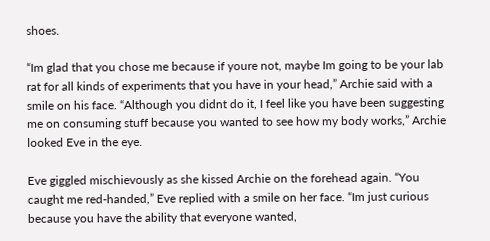shoes.

“Im glad that you chose me because if youre not, maybe Im going to be your lab rat for all kinds of experiments that you have in your head,” Archie said with a smile on his face. “Although you didnt do it, I feel like you have been suggesting me on consuming stuff because you wanted to see how my body works,” Archie looked Eve in the eye.

Eve giggled mischievously as she kissed Archie on the forehead again. “You caught me red-handed,” Eve replied with a smile on her face. “Im just curious because you have the ability that everyone wanted,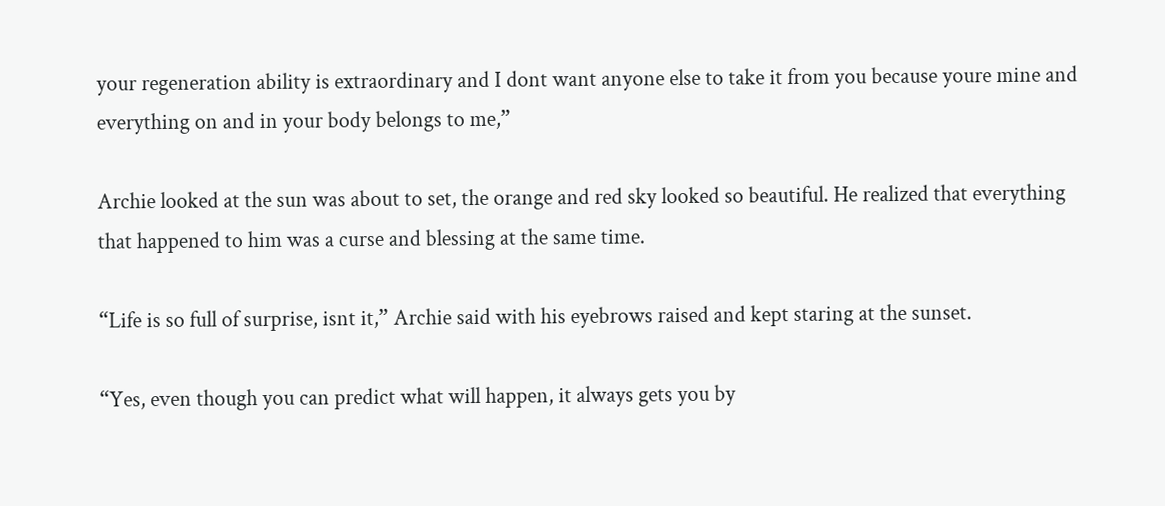your regeneration ability is extraordinary and I dont want anyone else to take it from you because youre mine and everything on and in your body belongs to me,”

Archie looked at the sun was about to set, the orange and red sky looked so beautiful. He realized that everything that happened to him was a curse and blessing at the same time.

“Life is so full of surprise, isnt it,” Archie said with his eyebrows raised and kept staring at the sunset.

“Yes, even though you can predict what will happen, it always gets you by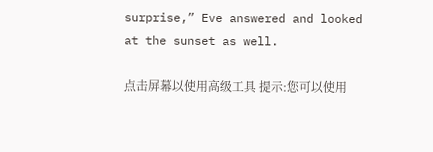surprise,” Eve answered and looked at the sunset as well.

点击屏幕以使用高级工具 提示:您可以使用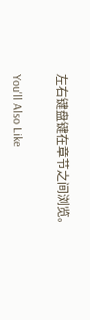左右键盘键在章节之间浏览。

You'll Also Like